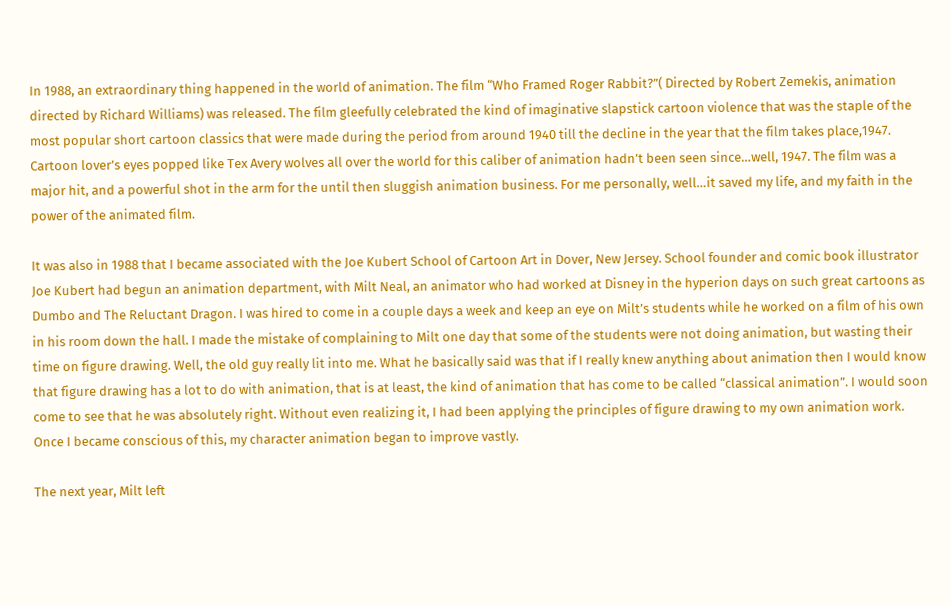In 1988, an extraordinary thing happened in the world of animation. The film “Who Framed Roger Rabbit?”( Directed by Robert Zemekis, animation directed by Richard Williams) was released. The film gleefully celebrated the kind of imaginative slapstick cartoon violence that was the staple of the most popular short cartoon classics that were made during the period from around 1940 till the decline in the year that the film takes place,1947. Cartoon lover’s eyes popped like Tex Avery wolves all over the world for this caliber of animation hadn’t been seen since…well, 1947. The film was a major hit, and a powerful shot in the arm for the until then sluggish animation business. For me personally, well…it saved my life, and my faith in the power of the animated film.

It was also in 1988 that I became associated with the Joe Kubert School of Cartoon Art in Dover, New Jersey. School founder and comic book illustrator Joe Kubert had begun an animation department, with Milt Neal, an animator who had worked at Disney in the hyperion days on such great cartoons as Dumbo and The Reluctant Dragon. I was hired to come in a couple days a week and keep an eye on Milt’s students while he worked on a film of his own in his room down the hall. I made the mistake of complaining to Milt one day that some of the students were not doing animation, but wasting their time on figure drawing. Well, the old guy really lit into me. What he basically said was that if I really knew anything about animation then I would know that figure drawing has a lot to do with animation, that is at least, the kind of animation that has come to be called “classical animation”. I would soon come to see that he was absolutely right. Without even realizing it, I had been applying the principles of figure drawing to my own animation work. Once I became conscious of this, my character animation began to improve vastly.

The next year, Milt left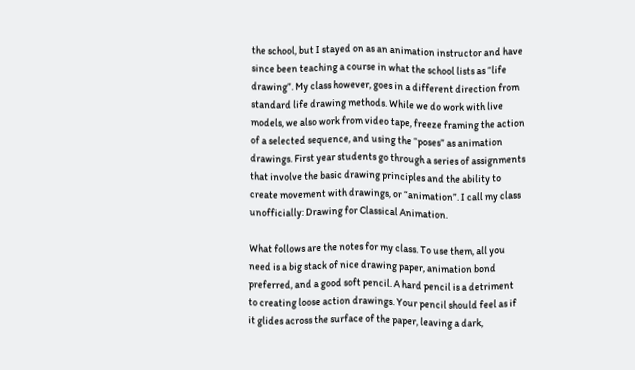the school, but I stayed on as an animation instructor and have since been teaching a course in what the school lists as “life drawing”. My class however, goes in a different direction from standard life drawing methods. While we do work with live models, we also work from video tape, freeze framing the action of a selected sequence, and using the “poses” as animation drawings. First year students go through a series of assignments that involve the basic drawing principles and the ability to create movement with drawings, or “animation”. I call my class unofficially: Drawing for Classical Animation.

What follows are the notes for my class. To use them, all you need is a big stack of nice drawing paper, animation bond preferred, and a good soft pencil. A hard pencil is a detriment to creating loose action drawings. Your pencil should feel as if it glides across the surface of the paper, leaving a dark,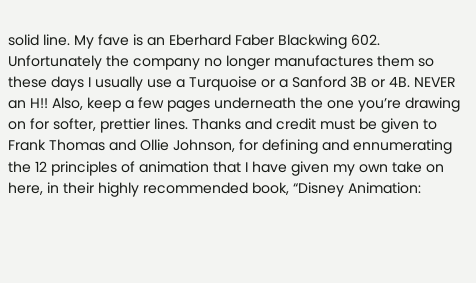solid line. My fave is an Eberhard Faber Blackwing 602. Unfortunately the company no longer manufactures them so these days I usually use a Turquoise or a Sanford 3B or 4B. NEVER an H!! Also, keep a few pages underneath the one you’re drawing on for softer, prettier lines. Thanks and credit must be given to Frank Thomas and Ollie Johnson, for defining and ennumerating the 12 principles of animation that I have given my own take on here, in their highly recommended book, “Disney Animation: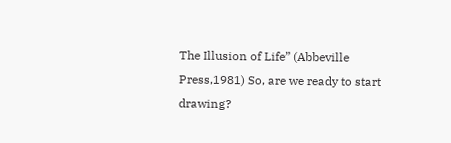The Illusion of Life” (Abbeville Press,1981) So, are we ready to start drawing?